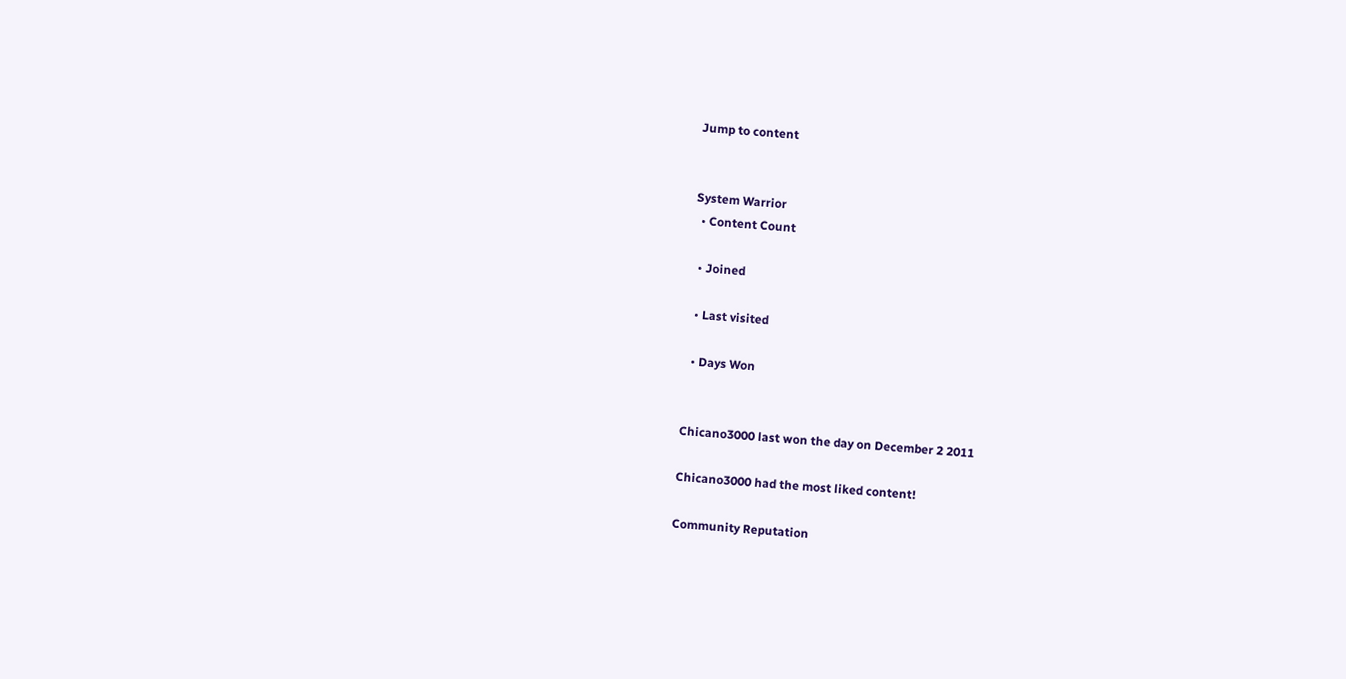Jump to content


System Warrior
  • Content Count

  • Joined

  • Last visited

  • Days Won


Chicano3000 last won the day on December 2 2011

Chicano3000 had the most liked content!

Community Reputation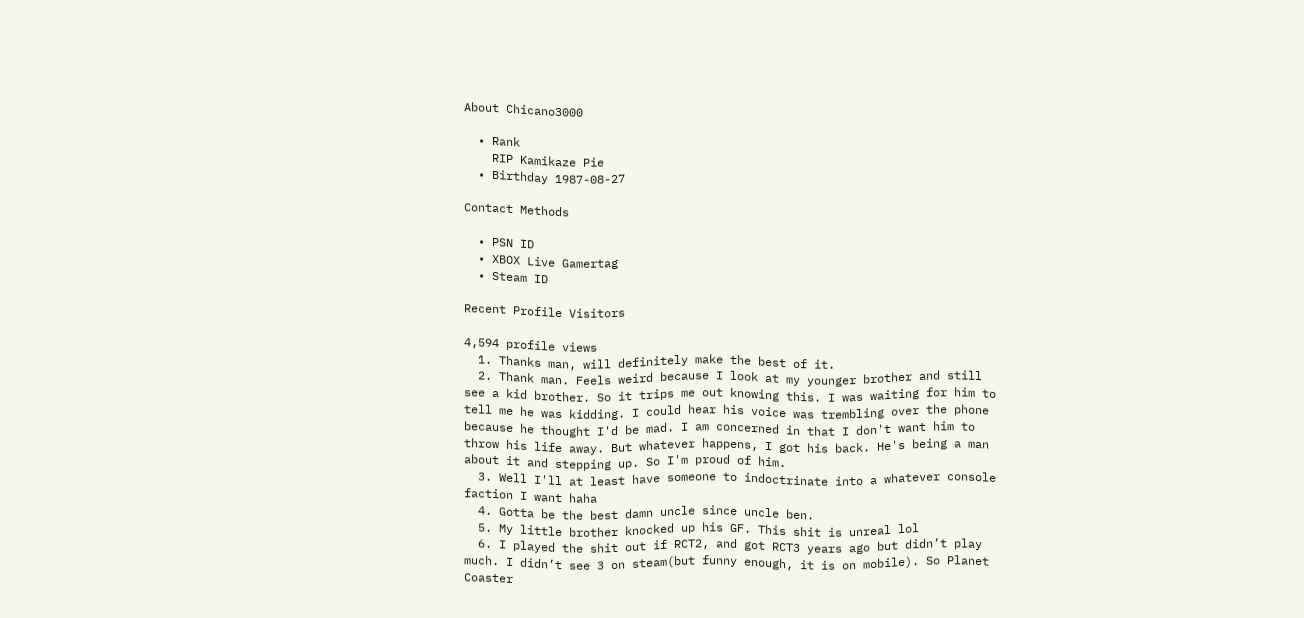About Chicano3000

  • Rank
    RIP Kamikaze Pie
  • Birthday 1987-08-27

Contact Methods

  • PSN ID
  • XBOX Live Gamertag
  • Steam ID

Recent Profile Visitors

4,594 profile views
  1. Thanks man, will definitely make the best of it.
  2. Thank man. Feels weird because I look at my younger brother and still see a kid brother. So it trips me out knowing this. I was waiting for him to tell me he was kidding. I could hear his voice was trembling over the phone because he thought I'd be mad. I am concerned in that I don't want him to throw his life away. But whatever happens, I got his back. He's being a man about it and stepping up. So I'm proud of him.
  3. Well I'll at least have someone to indoctrinate into a whatever console faction I want haha
  4. Gotta be the best damn uncle since uncle ben.
  5. My little brother knocked up his GF. This shit is unreal lol
  6. I played the shit out if RCT2, and got RCT3 years ago but didn’t play much. I didn’t see 3 on steam(but funny enough, it is on mobile). So Planet Coaster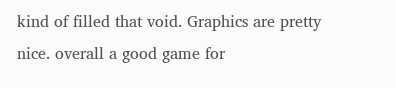kind of filled that void. Graphics are pretty nice. overall a good game for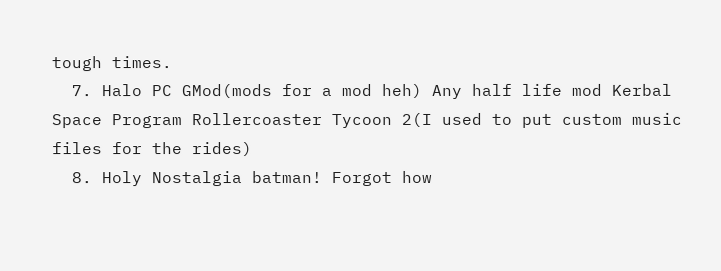tough times.
  7. Halo PC GMod(mods for a mod heh) Any half life mod Kerbal Space Program Rollercoaster Tycoon 2(I used to put custom music files for the rides)
  8. Holy Nostalgia batman! Forgot how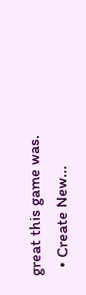great this game was.
  • Create New...